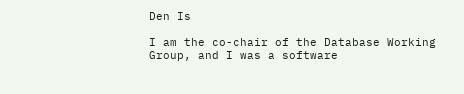Den Is

I am the co-chair of the Database Working Group, and I was a software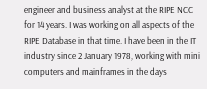engineer and business analyst at the RIPE NCC for 14 years. I was working on all aspects of the RIPE Database in that time. I have been in the IT industry since 2 January 1978, working with mini computers and mainframes in the days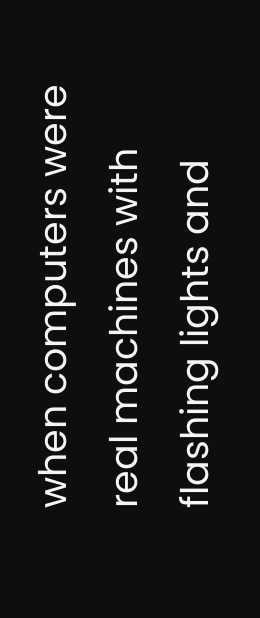when computers were real machines with flashing lights and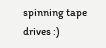spinning tape drives :)